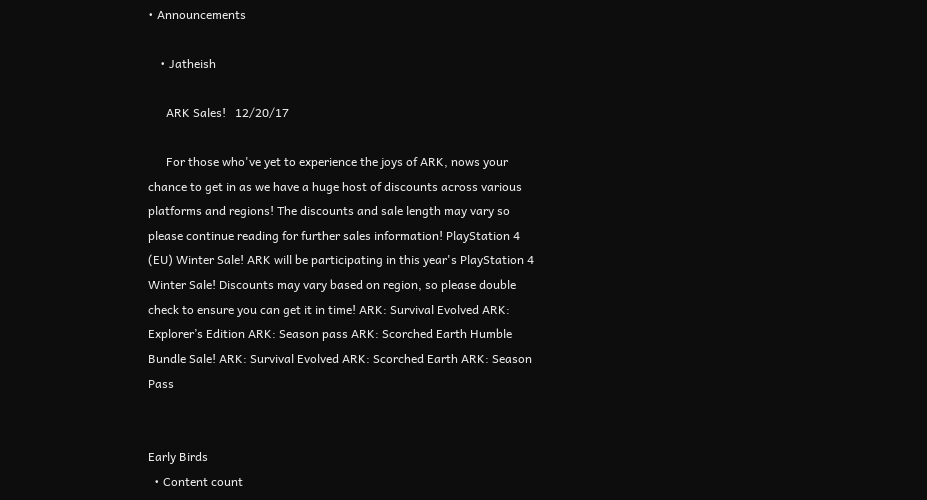• Announcements

    • Jatheish

      ARK Sales!   12/20/17

      For those who've yet to experience the joys of ARK, nows your chance to get in as we have a huge host of discounts across various platforms and regions! The discounts and sale length may vary so please continue reading for further sales information! PlayStation 4 (EU) Winter Sale! ARK will be participating in this year's PlayStation 4 Winter Sale! Discounts may vary based on region, so please double check to ensure you can get it in time! ARK: Survival Evolved ARK: Explorer’s Edition ARK: Season pass ARK: Scorched Earth Humble Bundle Sale! ARK: Survival Evolved ARK: Scorched Earth ARK: Season Pass


Early Birds
  • Content count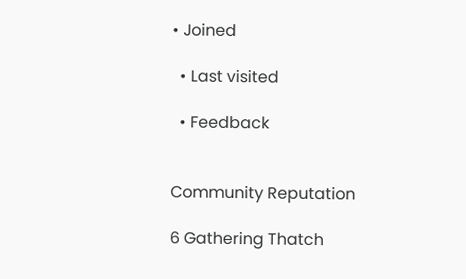• Joined

  • Last visited

  • Feedback


Community Reputation

6 Gathering Thatch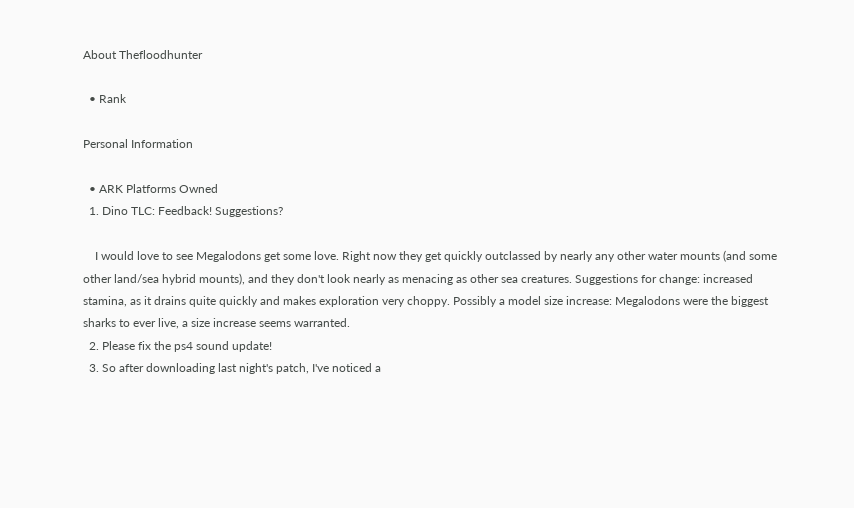About Thefloodhunter

  • Rank

Personal Information

  • ARK Platforms Owned
  1. Dino TLC: Feedback! Suggestions?

    I would love to see Megalodons get some love. Right now they get quickly outclassed by nearly any other water mounts (and some other land/sea hybrid mounts), and they don't look nearly as menacing as other sea creatures. Suggestions for change: increased stamina, as it drains quite quickly and makes exploration very choppy. Possibly a model size increase: Megalodons were the biggest sharks to ever live, a size increase seems warranted.
  2. Please fix the ps4 sound update!
  3. So after downloading last night's patch, I've noticed a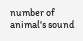number of animal's sound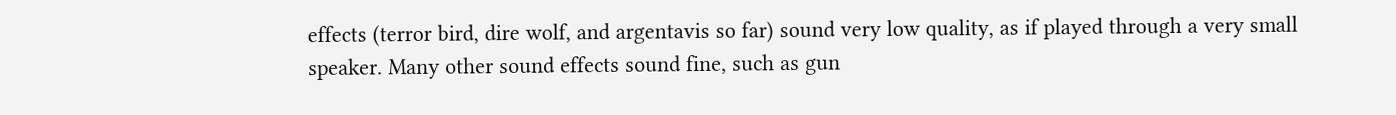effects (terror bird, dire wolf, and argentavis so far) sound very low quality, as if played through a very small speaker. Many other sound effects sound fine, such as gun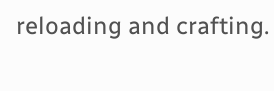reloading and crafting.